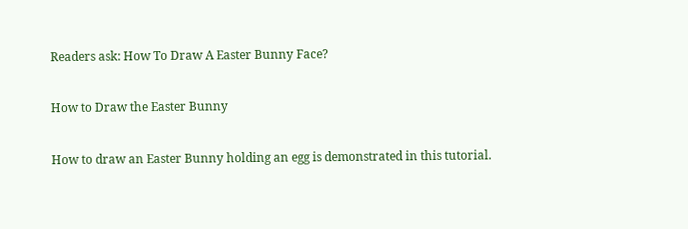Readers ask: How To Draw A Easter Bunny Face?

How to Draw the Easter Bunny

How to draw an Easter Bunny holding an egg is demonstrated in this tutorial.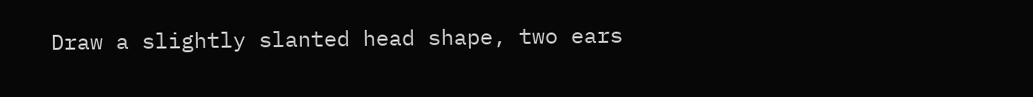Draw a slightly slanted head shape, two ears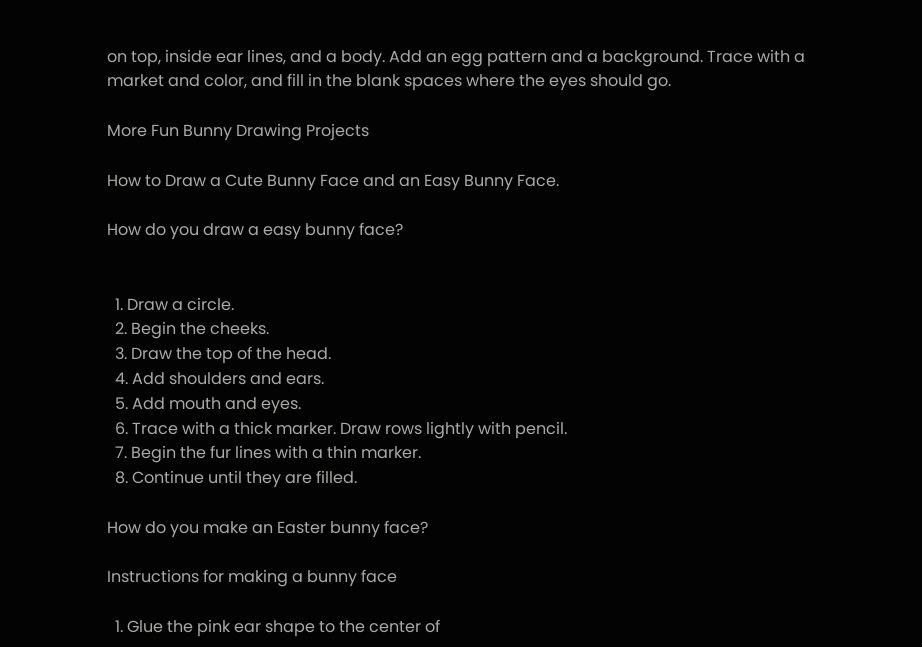on top, inside ear lines, and a body. Add an egg pattern and a background. Trace with a market and color, and fill in the blank spaces where the eyes should go.

More Fun Bunny Drawing Projects

How to Draw a Cute Bunny Face and an Easy Bunny Face.

How do you draw a easy bunny face?


  1. Draw a circle.
  2. Begin the cheeks.
  3. Draw the top of the head.
  4. Add shoulders and ears.
  5. Add mouth and eyes.
  6. Trace with a thick marker. Draw rows lightly with pencil.
  7. Begin the fur lines with a thin marker.
  8. Continue until they are filled.

How do you make an Easter bunny face?

Instructions for making a bunny face

  1. Glue the pink ear shape to the center of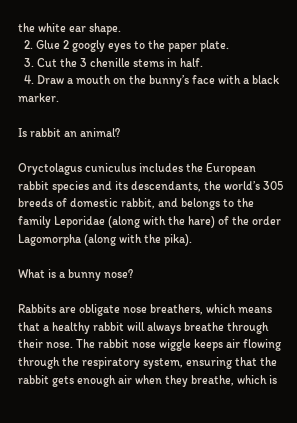the white ear shape.
  2. Glue 2 googly eyes to the paper plate.
  3. Cut the 3 chenille stems in half.
  4. Draw a mouth on the bunny’s face with a black marker.

Is rabbit an animal?

Oryctolagus cuniculus includes the European rabbit species and its descendants, the world’s 305 breeds of domestic rabbit, and belongs to the family Leporidae (along with the hare) of the order Lagomorpha (along with the pika).

What is a bunny nose?

Rabbits are obligate nose breathers, which means that a healthy rabbit will always breathe through their nose. The rabbit nose wiggle keeps air flowing through the respiratory system, ensuring that the rabbit gets enough air when they breathe, which is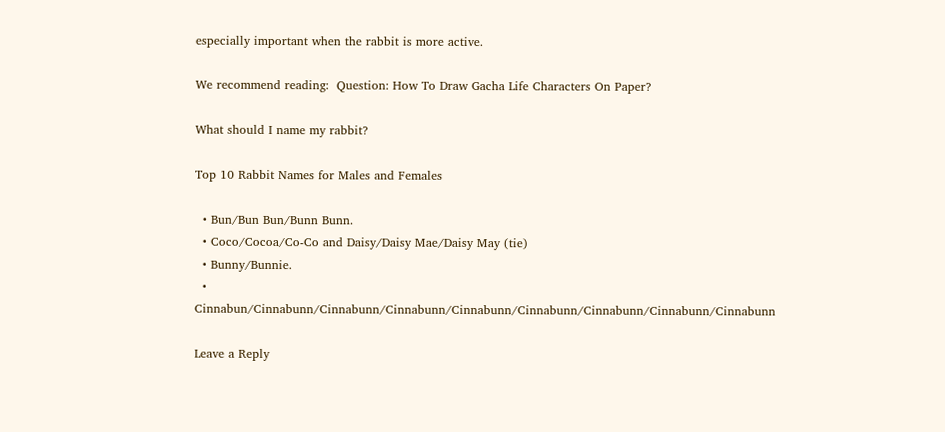especially important when the rabbit is more active.

We recommend reading:  Question: How To Draw Gacha Life Characters On Paper?

What should I name my rabbit?

Top 10 Rabbit Names for Males and Females

  • Bun/Bun Bun/Bunn Bunn.
  • Coco/Cocoa/Co-Co and Daisy/Daisy Mae/Daisy May (tie)
  • Bunny/Bunnie.
  • Cinnabun/Cinnabunn/Cinnabunn/Cinnabunn/Cinnabunn/Cinnabunn/Cinnabunn/Cinnabunn/Cinnabunn

Leave a Reply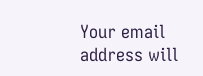Your email address will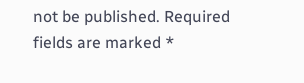not be published. Required fields are marked *